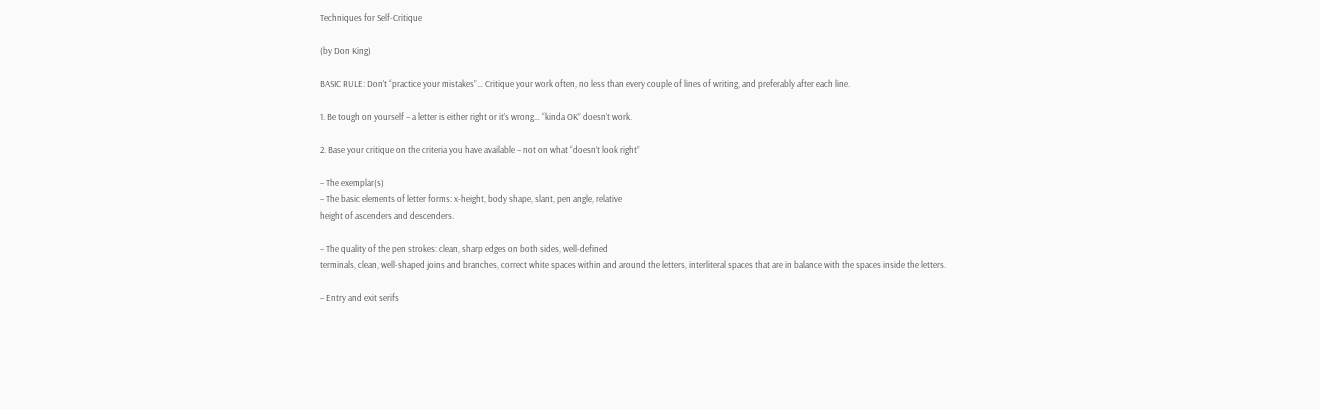Techniques for Self-Critique

(by Don King)

BASIC RULE: Don’t “practice your mistakes”… Critique your work often, no less than every couple of lines of writing, and preferably after each line.

1. Be tough on yourself – a letter is either right or it’s wrong… “kinda OK” doesn’t work.

2. Base your critique on the criteria you have available – not on what “doesn’t look right”

– The exemplar(s)
– The basic elements of letter forms: x-height, body shape, slant, pen angle, relative
height of ascenders and descenders.

– The quality of the pen strokes: clean, sharp edges on both sides, well-defined
terminals, clean, well-shaped joins and branches, correct white spaces within and around the letters, interliteral spaces that are in balance with the spaces inside the letters.

– Entry and exit serifs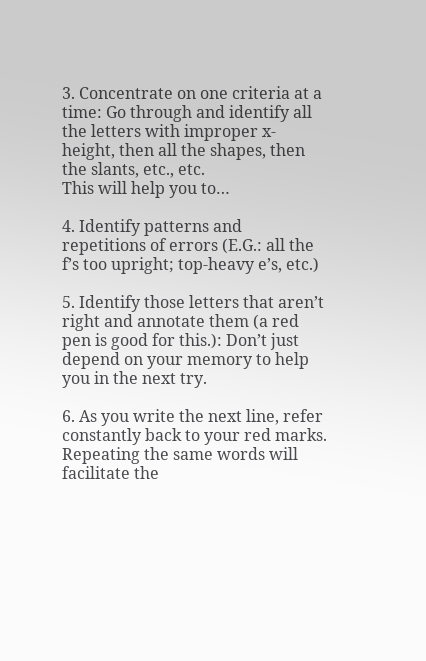3. Concentrate on one criteria at a time: Go through and identify all the letters with improper x-height, then all the shapes, then the slants, etc., etc.
This will help you to…

4. Identify patterns and repetitions of errors (E.G.: all the f’s too upright; top-heavy e’s, etc.)

5. Identify those letters that aren’t right and annotate them (a red pen is good for this.): Don’t just depend on your memory to help you in the next try.

6. As you write the next line, refer constantly back to your red marks. Repeating the same words will facilitate the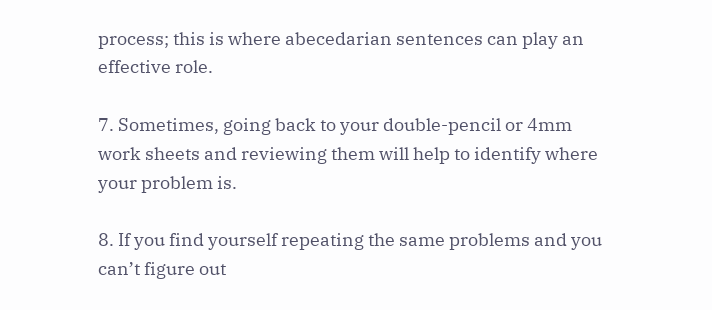process; this is where abecedarian sentences can play an effective role.

7. Sometimes, going back to your double-pencil or 4mm work sheets and reviewing them will help to identify where your problem is.

8. If you find yourself repeating the same problems and you can’t figure out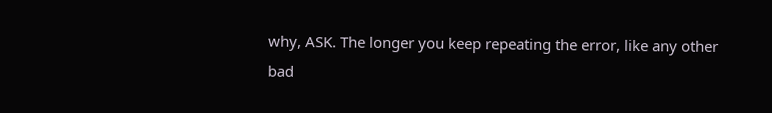why, ASK. The longer you keep repeating the error, like any other bad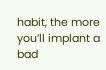habit, the more you’ll implant a bad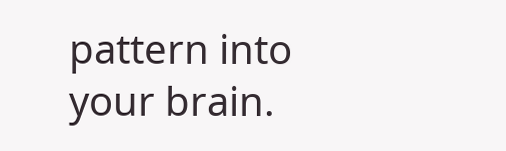pattern into your brain.